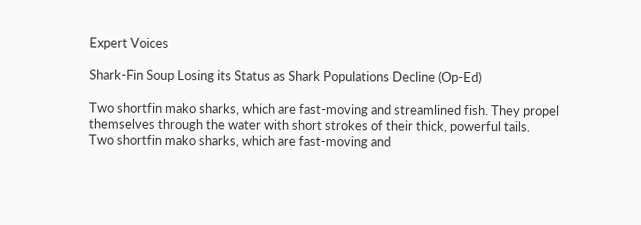Expert Voices

Shark-Fin Soup Losing its Status as Shark Populations Decline (Op-Ed)

Two shortfin mako sharks, which are fast-moving and streamlined fish. They propel themselves through the water with short strokes of their thick, powerful tails.
Two shortfin mako sharks, which are fast-moving and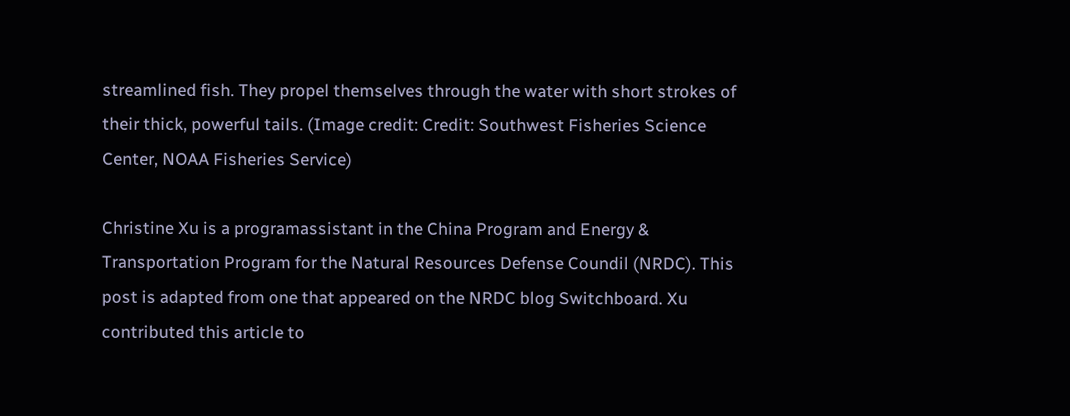streamlined fish. They propel themselves through the water with short strokes of their thick, powerful tails. (Image credit: Credit: Southwest Fisheries Science Center, NOAA Fisheries Service)

Christine Xu is a programassistant in the China Program and Energy & Transportation Program for the Natural Resources Defense Coundil (NRDC). This post is adapted from one that appeared on the NRDC blog Switchboard. Xu contributed this article to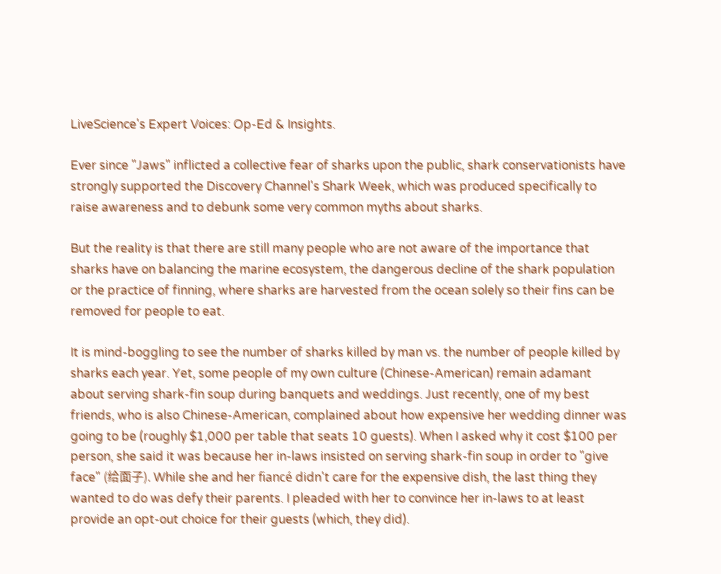LiveScience's Expert Voices: Op-Ed & Insights.

Ever since "Jaws" inflicted a collective fear of sharks upon the public, shark conservationists have strongly supported the Discovery Channel's Shark Week, which was produced specifically to raise awareness and to debunk some very common myths about sharks.

But the reality is that there are still many people who are not aware of the importance that sharks have on balancing the marine ecosystem, the dangerous decline of the shark population or the practice of finning, where sharks are harvested from the ocean solely so their fins can be removed for people to eat.

It is mind-boggling to see the number of sharks killed by man vs. the number of people killed by sharks each year. Yet, some people of my own culture (Chinese-American) remain adamant about serving shark-fin soup during banquets and weddings. Just recently, one of my best friends, who is also Chinese-American, complained about how expensive her wedding dinner was going to be (roughly $1,000 per table that seats 10 guests). When I asked why it cost $100 per person, she said it was because her in-laws insisted on serving shark-fin soup in order to "give face" (给面子). While she and her fiancé didn't care for the expensive dish, the last thing they wanted to do was defy their parents. I pleaded with her to convince her in-laws to at least provide an opt-out choice for their guests (which, they did).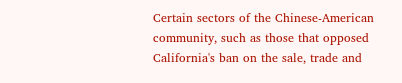Certain sectors of the Chinese-American community, such as those that opposed California's ban on the sale, trade and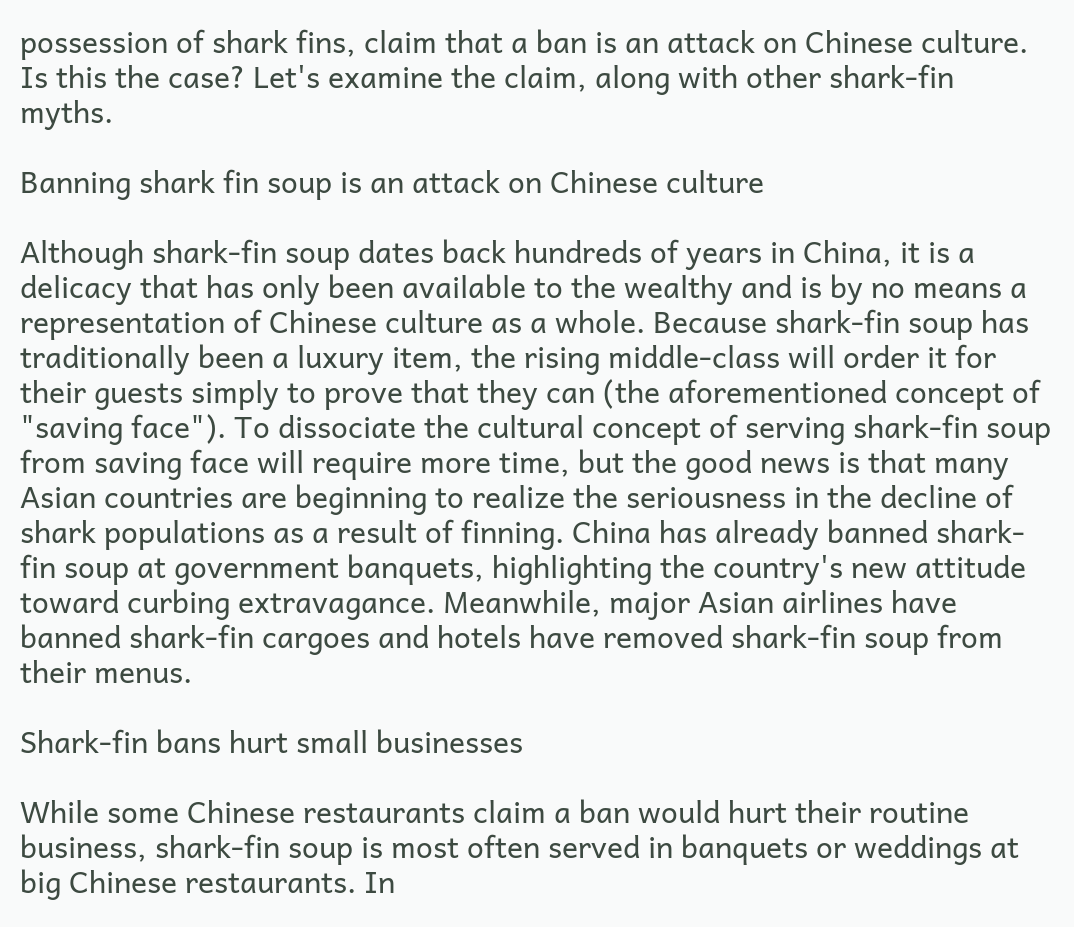possession of shark fins, claim that a ban is an attack on Chinese culture. Is this the case? Let's examine the claim, along with other shark-fin myths.

Banning shark fin soup is an attack on Chinese culture

Although shark-fin soup dates back hundreds of years in China, it is a delicacy that has only been available to the wealthy and is by no means a representation of Chinese culture as a whole. Because shark-fin soup has traditionally been a luxury item, the rising middle-class will order it for their guests simply to prove that they can (the aforementioned concept of "saving face"). To dissociate the cultural concept of serving shark-fin soup from saving face will require more time, but the good news is that many Asian countries are beginning to realize the seriousness in the decline of shark populations as a result of finning. China has already banned shark-fin soup at government banquets, highlighting the country's new attitude toward curbing extravagance. Meanwhile, major Asian airlines have banned shark-fin cargoes and hotels have removed shark-fin soup from their menus.

Shark-fin bans hurt small businesses

While some Chinese restaurants claim a ban would hurt their routine business, shark-fin soup is most often served in banquets or weddings at big Chinese restaurants. In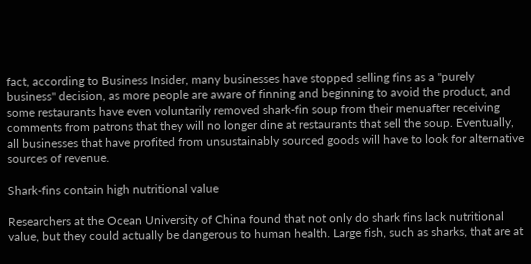fact, according to Business Insider, many businesses have stopped selling fins as a "purely business" decision, as more people are aware of finning and beginning to avoid the product, and some restaurants have even voluntarily removed shark-fin soup from their menuafter receiving comments from patrons that they will no longer dine at restaurants that sell the soup. Eventually, all businesses that have profited from unsustainably sourced goods will have to look for alternative sources of revenue.

Shark-fins contain high nutritional value

Researchers at the Ocean University of China found that not only do shark fins lack nutritional value, but they could actually be dangerous to human health. Large fish, such as sharks, that are at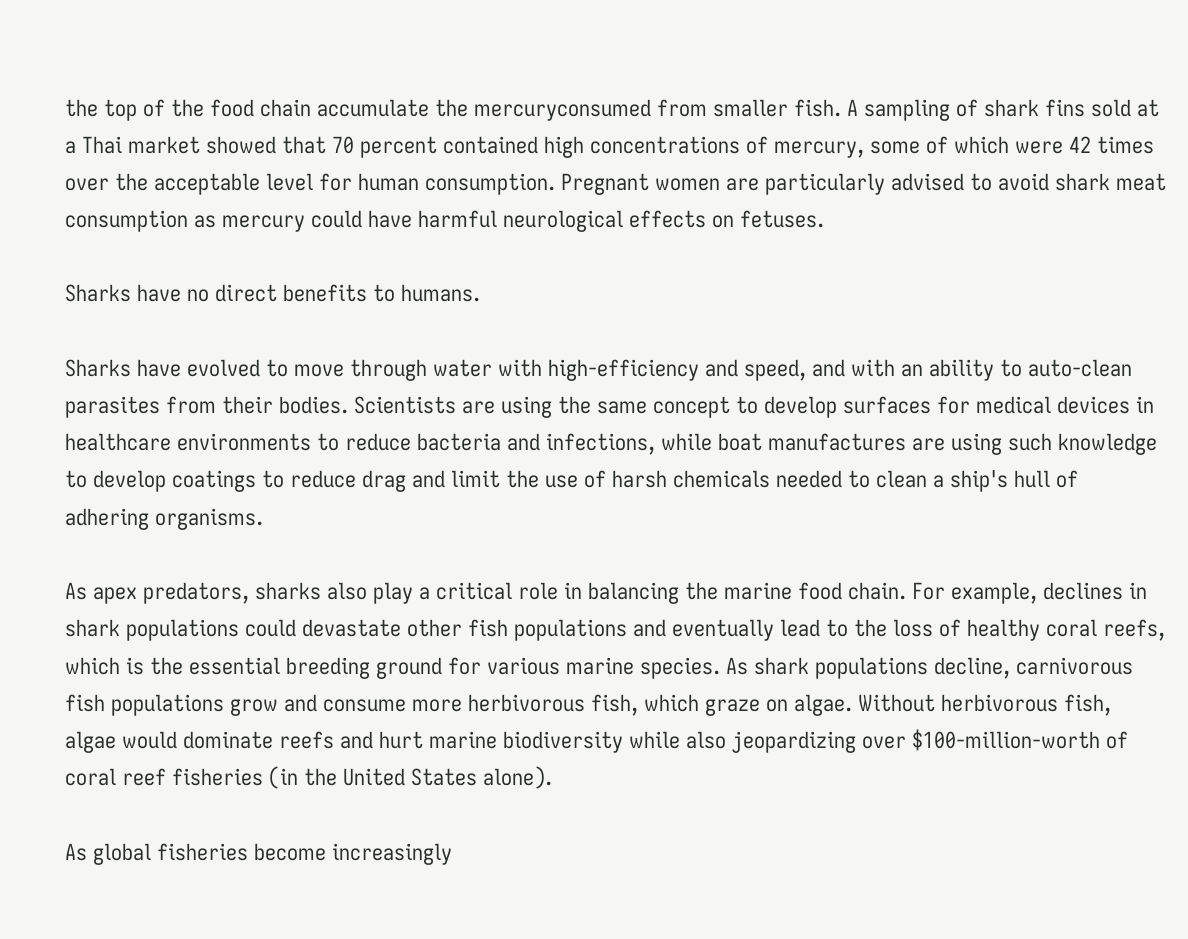the top of the food chain accumulate the mercuryconsumed from smaller fish. A sampling of shark fins sold at a Thai market showed that 70 percent contained high concentrations of mercury, some of which were 42 times over the acceptable level for human consumption. Pregnant women are particularly advised to avoid shark meat consumption as mercury could have harmful neurological effects on fetuses.

Sharks have no direct benefits to humans.

Sharks have evolved to move through water with high-efficiency and speed, and with an ability to auto-clean parasites from their bodies. Scientists are using the same concept to develop surfaces for medical devices in healthcare environments to reduce bacteria and infections, while boat manufactures are using such knowledge to develop coatings to reduce drag and limit the use of harsh chemicals needed to clean a ship's hull of adhering organisms.

As apex predators, sharks also play a critical role in balancing the marine food chain. For example, declines in shark populations could devastate other fish populations and eventually lead to the loss of healthy coral reefs, which is the essential breeding ground for various marine species. As shark populations decline, carnivorous fish populations grow and consume more herbivorous fish, which graze on algae. Without herbivorous fish, algae would dominate reefs and hurt marine biodiversity while also jeopardizing over $100-million-worth of coral reef fisheries (in the United States alone).

As global fisheries become increasingly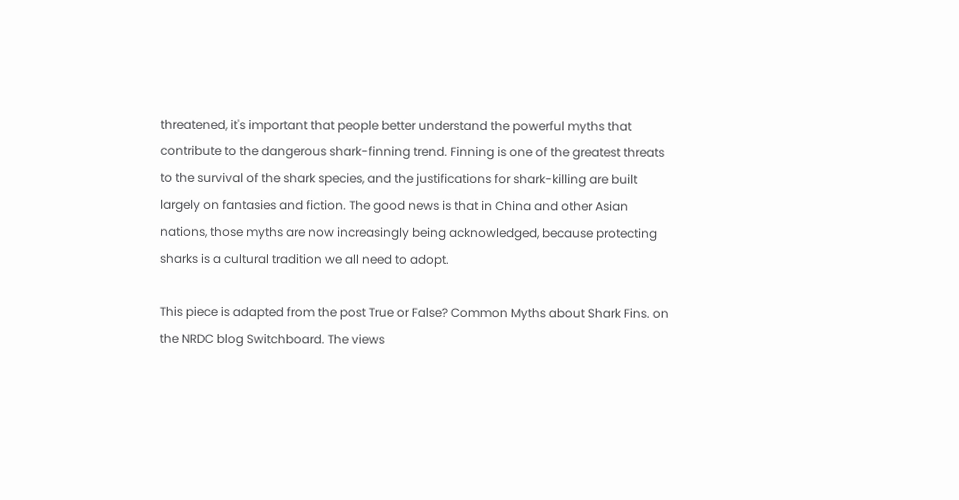threatened, it's important that people better understand the powerful myths that contribute to the dangerous shark-finning trend. Finning is one of the greatest threats to the survival of the shark species, and the justifications for shark-killing are built largely on fantasies and fiction. The good news is that in China and other Asian nations, those myths are now increasingly being acknowledged, because protecting sharks is a cultural tradition we all need to adopt.

This piece is adapted from the post True or False? Common Myths about Shark Fins. on the NRDC blog Switchboard. The views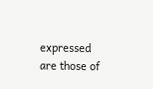expressed are those of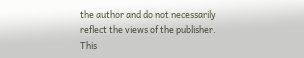the author and do not necessarily reflect the views of the publisher. This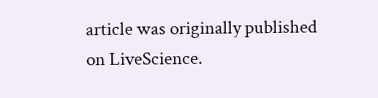article was originally published on LiveScience.